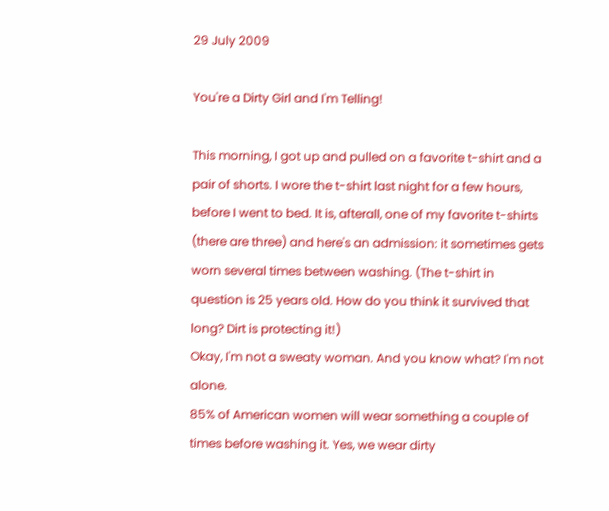29 July 2009

You're a Dirty Girl and I'm Telling!

This morning, I got up and pulled on a favorite t-shirt and a pair of shorts. I wore the t-shirt last night for a few hours, before I went to bed. It is, afterall, one of my favorite t-shirts (there are three) and here's an admission: it sometimes gets worn several times between washing. (The t-shirt in question is 25 years old. How do you think it survived that long? Dirt is protecting it!)
Okay, I'm not a sweaty woman. And you know what? I'm not alone.
85% of American women will wear something a couple of times before washing it. Yes, we wear dirty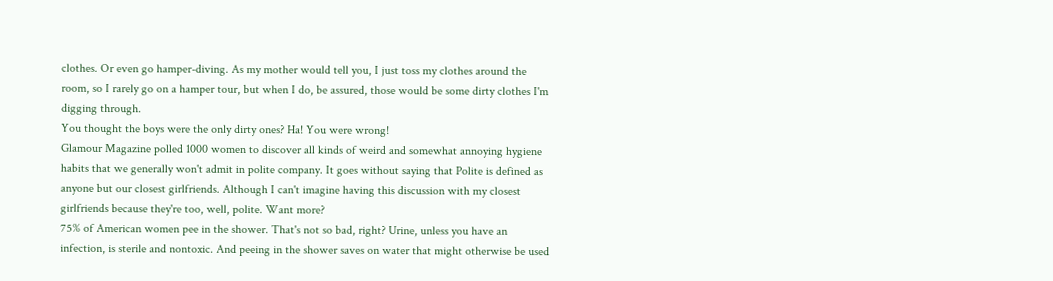clothes. Or even go hamper-diving. As my mother would tell you, I just toss my clothes around the room, so I rarely go on a hamper tour, but when I do, be assured, those would be some dirty clothes I'm digging through.
You thought the boys were the only dirty ones? Ha! You were wrong!
Glamour Magazine polled 1000 women to discover all kinds of weird and somewhat annoying hygiene habits that we generally won't admit in polite company. It goes without saying that Polite is defined as anyone but our closest girlfriends. Although I can't imagine having this discussion with my closest girlfriends because they're too, well, polite. Want more?
75% of American women pee in the shower. That's not so bad, right? Urine, unless you have an infection, is sterile and nontoxic. And peeing in the shower saves on water that might otherwise be used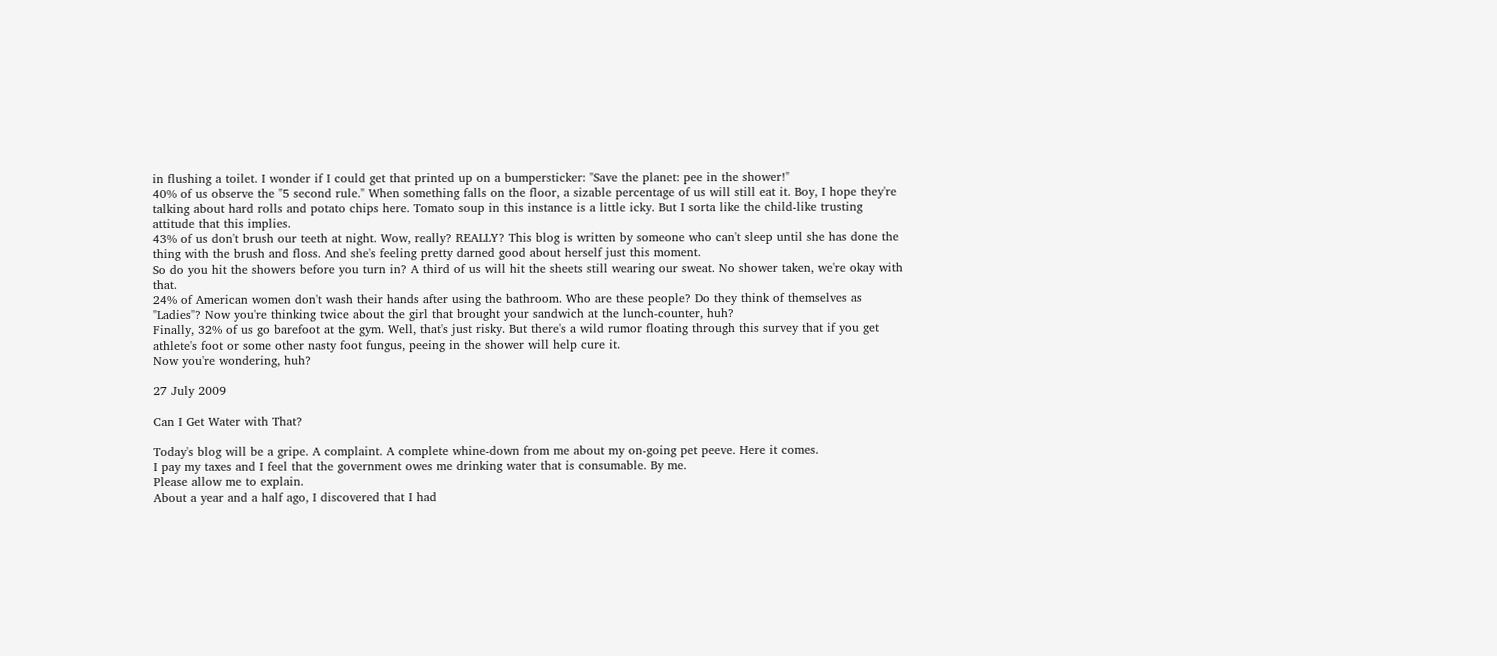in flushing a toilet. I wonder if I could get that printed up on a bumpersticker: "Save the planet: pee in the shower!"
40% of us observe the "5 second rule." When something falls on the floor, a sizable percentage of us will still eat it. Boy, I hope they're talking about hard rolls and potato chips here. Tomato soup in this instance is a little icky. But I sorta like the child-like trusting attitude that this implies.
43% of us don't brush our teeth at night. Wow, really? REALLY? This blog is written by someone who can't sleep until she has done the thing with the brush and floss. And she's feeling pretty darned good about herself just this moment.
So do you hit the showers before you turn in? A third of us will hit the sheets still wearing our sweat. No shower taken, we're okay with that.
24% of American women don't wash their hands after using the bathroom. Who are these people? Do they think of themselves as "Ladies"? Now you're thinking twice about the girl that brought your sandwich at the lunch-counter, huh?
Finally, 32% of us go barefoot at the gym. Well, that's just risky. But there's a wild rumor floating through this survey that if you get athlete's foot or some other nasty foot fungus, peeing in the shower will help cure it.
Now you're wondering, huh?

27 July 2009

Can I Get Water with That?

Today's blog will be a gripe. A complaint. A complete whine-down from me about my on-going pet peeve. Here it comes.
I pay my taxes and I feel that the government owes me drinking water that is consumable. By me.
Please allow me to explain.
About a year and a half ago, I discovered that I had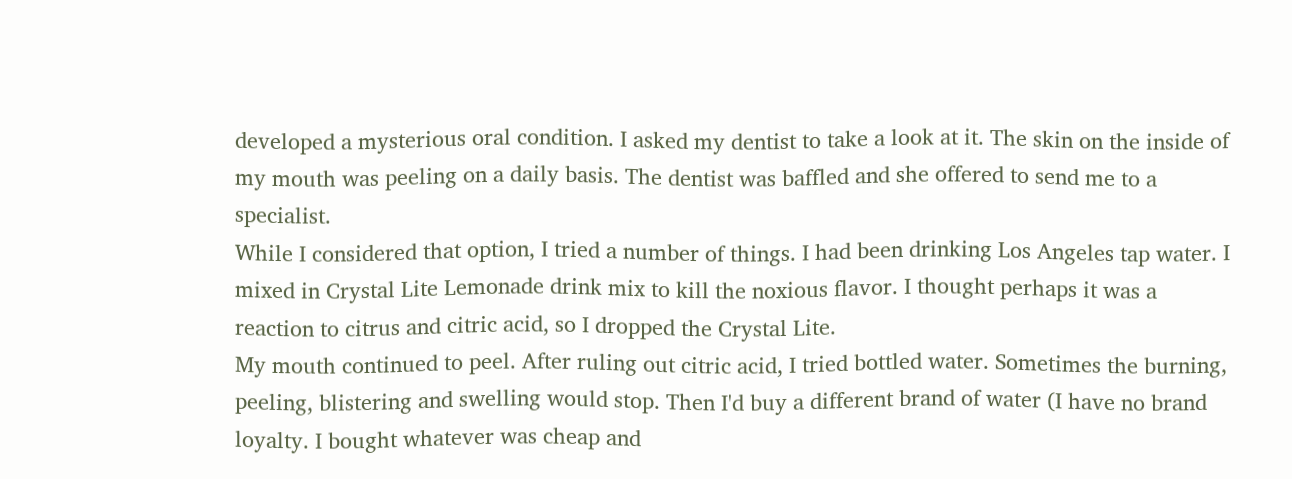developed a mysterious oral condition. I asked my dentist to take a look at it. The skin on the inside of my mouth was peeling on a daily basis. The dentist was baffled and she offered to send me to a specialist.
While I considered that option, I tried a number of things. I had been drinking Los Angeles tap water. I mixed in Crystal Lite Lemonade drink mix to kill the noxious flavor. I thought perhaps it was a reaction to citrus and citric acid, so I dropped the Crystal Lite.
My mouth continued to peel. After ruling out citric acid, I tried bottled water. Sometimes the burning, peeling, blistering and swelling would stop. Then I'd buy a different brand of water (I have no brand loyalty. I bought whatever was cheap and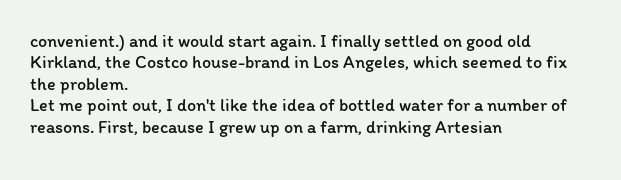convenient.) and it would start again. I finally settled on good old Kirkland, the Costco house-brand in Los Angeles, which seemed to fix the problem.
Let me point out, I don't like the idea of bottled water for a number of reasons. First, because I grew up on a farm, drinking Artesian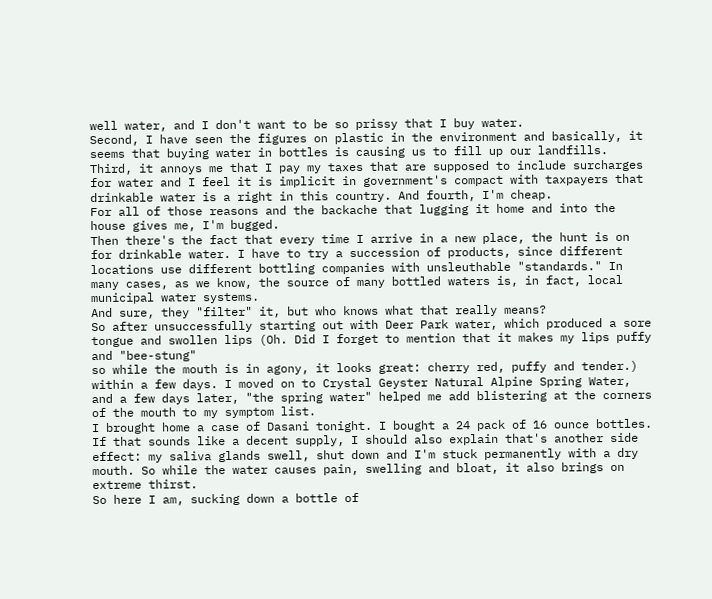well water, and I don't want to be so prissy that I buy water.
Second, I have seen the figures on plastic in the environment and basically, it seems that buying water in bottles is causing us to fill up our landfills. Third, it annoys me that I pay my taxes that are supposed to include surcharges for water and I feel it is implicit in government's compact with taxpayers that drinkable water is a right in this country. And fourth, I'm cheap.
For all of those reasons and the backache that lugging it home and into the house gives me, I'm bugged.
Then there's the fact that every time I arrive in a new place, the hunt is on for drinkable water. I have to try a succession of products, since different locations use different bottling companies with unsleuthable "standards." In many cases, as we know, the source of many bottled waters is, in fact, local municipal water systems.
And sure, they "filter" it, but who knows what that really means?
So after unsuccessfully starting out with Deer Park water, which produced a sore tongue and swollen lips (Oh. Did I forget to mention that it makes my lips puffy and "bee-stung"
so while the mouth is in agony, it looks great: cherry red, puffy and tender.)
within a few days. I moved on to Crystal Geyster Natural Alpine Spring Water, and a few days later, "the spring water" helped me add blistering at the corners of the mouth to my symptom list.
I brought home a case of Dasani tonight. I bought a 24 pack of 16 ounce bottles. If that sounds like a decent supply, I should also explain that's another side effect: my saliva glands swell, shut down and I'm stuck permanently with a dry mouth. So while the water causes pain, swelling and bloat, it also brings on extreme thirst.
So here I am, sucking down a bottle of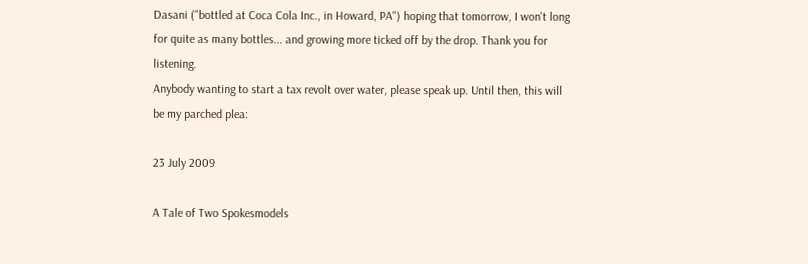Dasani ("bottled at Coca Cola Inc., in Howard, PA") hoping that tomorrow, I won't long for quite as many bottles... and growing more ticked off by the drop. Thank you for listening.
Anybody wanting to start a tax revolt over water, please speak up. Until then, this will be my parched plea:

23 July 2009

A Tale of Two Spokesmodels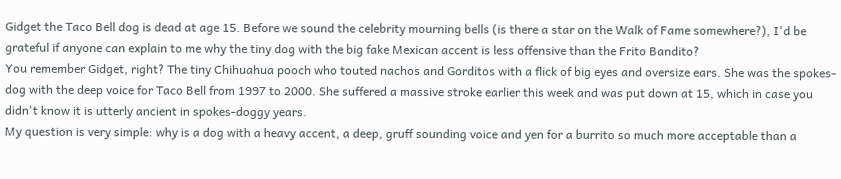Gidget the Taco Bell dog is dead at age 15. Before we sound the celebrity mourning bells (is there a star on the Walk of Fame somewhere?), I'd be grateful if anyone can explain to me why the tiny dog with the big fake Mexican accent is less offensive than the Frito Bandito?
You remember Gidget, right? The tiny Chihuahua pooch who touted nachos and Gorditos with a flick of big eyes and oversize ears. She was the spokes-dog with the deep voice for Taco Bell from 1997 to 2000. She suffered a massive stroke earlier this week and was put down at 15, which in case you didn't know it is utterly ancient in spokes-doggy years.
My question is very simple: why is a dog with a heavy accent, a deep, gruff sounding voice and yen for a burrito so much more acceptable than a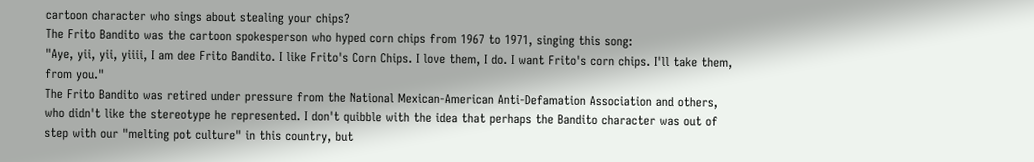cartoon character who sings about stealing your chips?
The Frito Bandito was the cartoon spokesperson who hyped corn chips from 1967 to 1971, singing this song:
"Aye, yii, yii, yiiii, I am dee Frito Bandito. I like Frito's Corn Chips. I love them, I do. I want Frito's corn chips. I'll take them, from you."
The Frito Bandito was retired under pressure from the National Mexican-American Anti-Defamation Association and others, who didn't like the stereotype he represented. I don't quibble with the idea that perhaps the Bandito character was out of step with our "melting pot culture" in this country, but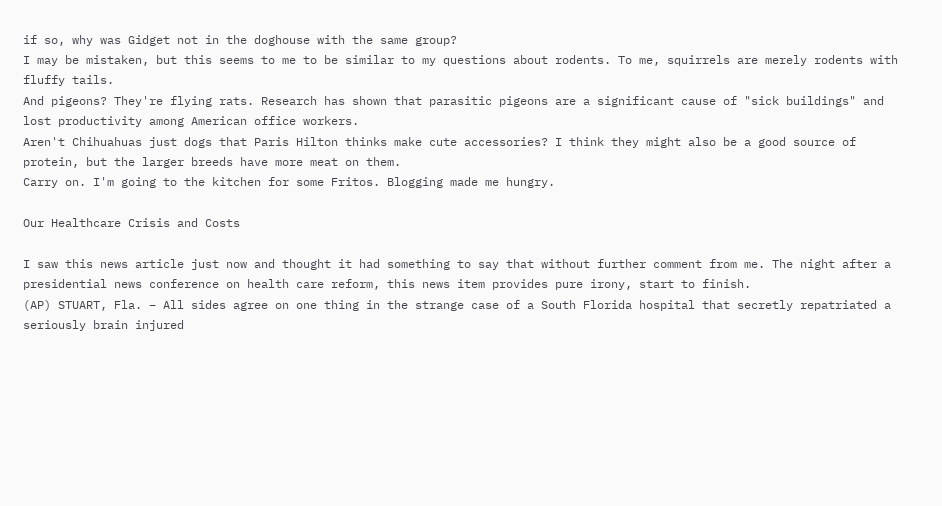if so, why was Gidget not in the doghouse with the same group?
I may be mistaken, but this seems to me to be similar to my questions about rodents. To me, squirrels are merely rodents with fluffy tails.
And pigeons? They're flying rats. Research has shown that parasitic pigeons are a significant cause of "sick buildings" and lost productivity among American office workers.
Aren't Chihuahuas just dogs that Paris Hilton thinks make cute accessories? I think they might also be a good source of protein, but the larger breeds have more meat on them.
Carry on. I'm going to the kitchen for some Fritos. Blogging made me hungry.

Our Healthcare Crisis and Costs

I saw this news article just now and thought it had something to say that without further comment from me. The night after a presidential news conference on health care reform, this news item provides pure irony, start to finish.
(AP) STUART, Fla. – All sides agree on one thing in the strange case of a South Florida hospital that secretly repatriated a seriously brain injured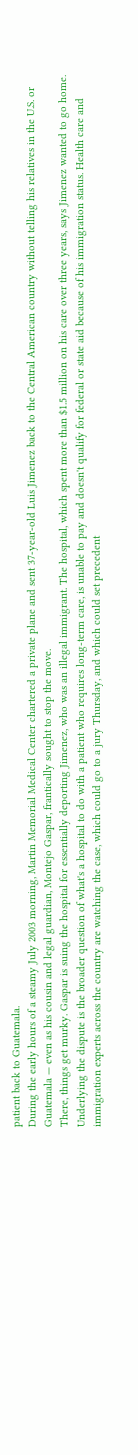patient back to Guatemala.
During the early hours of a steamy July 2003 morning, Martin Memorial Medical Center chartered a private plane and sent 37-year-old Luis Jimenez back to the Central American country without telling his relatives in the U.S. or Guatemala — even as his cousin and legal guardian, Montejo Gaspar, frantically sought to stop the move.
There, things get murky. Gaspar is suing the hospital for essentially deporting Jimenez, who was an illegal immigrant. The hospital, which spent more than $1.5 million on his care over three years, says Jimenez wanted to go home.
Underlying the dispute is the broader question of what's a hospital to do with a patient who requires long-term care, is unable to pay and doesn't qualify for federal or state aid because of his immigration status. Health care and immigration experts across the country are watching the case, which could go to a jury Thursday, and which could set precedent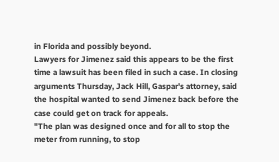in Florida and possibly beyond.
Lawyers for Jimenez said this appears to be the first time a lawsuit has been filed in such a case. In closing arguments Thursday, Jack Hill, Gaspar's attorney, said the hospital wanted to send Jimenez back before the case could get on track for appeals.
"The plan was designed once and for all to stop the meter from running, to stop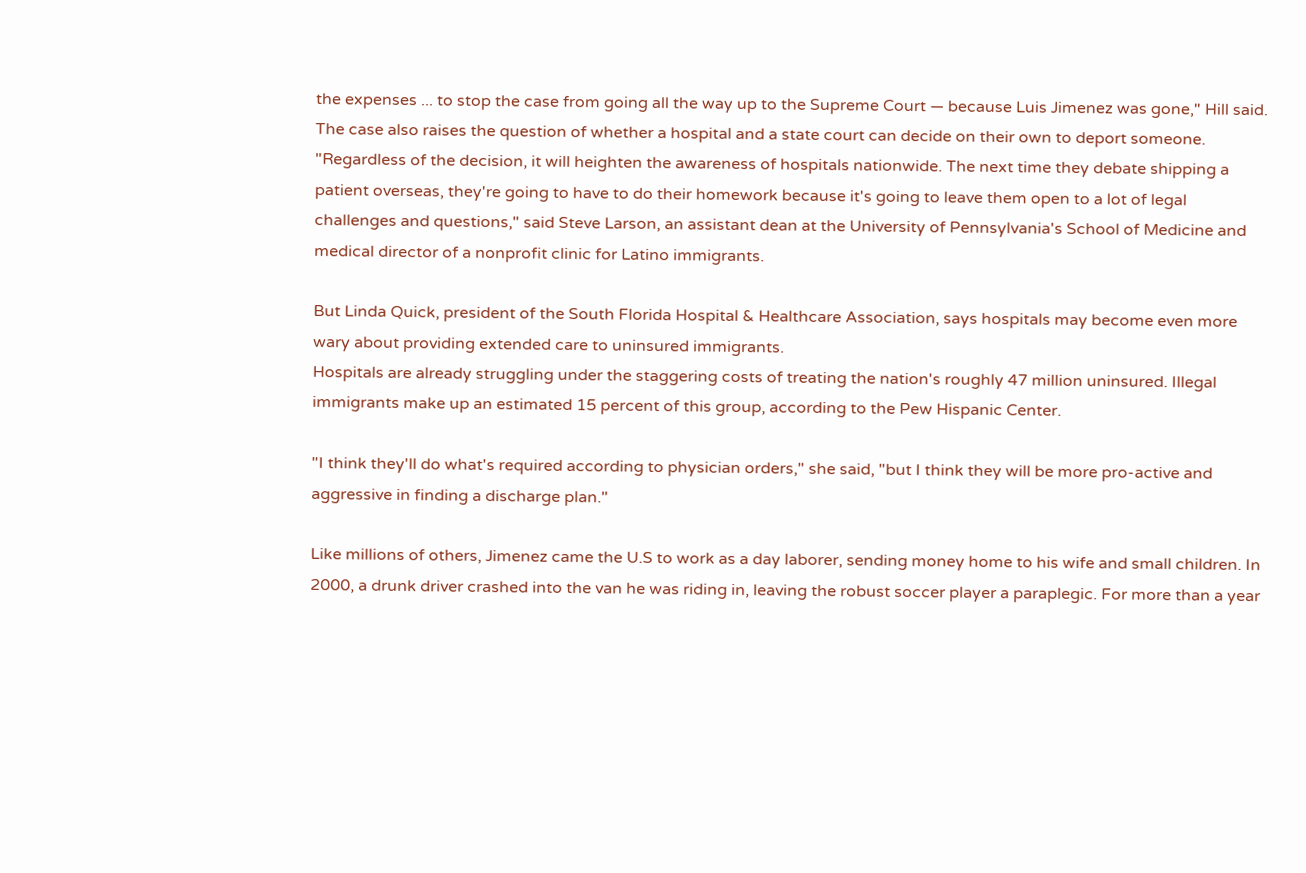the expenses ... to stop the case from going all the way up to the Supreme Court — because Luis Jimenez was gone," Hill said.
The case also raises the question of whether a hospital and a state court can decide on their own to deport someone.
"Regardless of the decision, it will heighten the awareness of hospitals nationwide. The next time they debate shipping a patient overseas, they're going to have to do their homework because it's going to leave them open to a lot of legal challenges and questions," said Steve Larson, an assistant dean at the University of Pennsylvania's School of Medicine and medical director of a nonprofit clinic for Latino immigrants.

But Linda Quick, president of the South Florida Hospital & Healthcare Association, says hospitals may become even more wary about providing extended care to uninsured immigrants.
Hospitals are already struggling under the staggering costs of treating the nation's roughly 47 million uninsured. Illegal immigrants make up an estimated 15 percent of this group, according to the Pew Hispanic Center.

"I think they'll do what's required according to physician orders," she said, "but I think they will be more pro-active and aggressive in finding a discharge plan."

Like millions of others, Jimenez came the U.S to work as a day laborer, sending money home to his wife and small children. In 2000, a drunk driver crashed into the van he was riding in, leaving the robust soccer player a paraplegic. For more than a year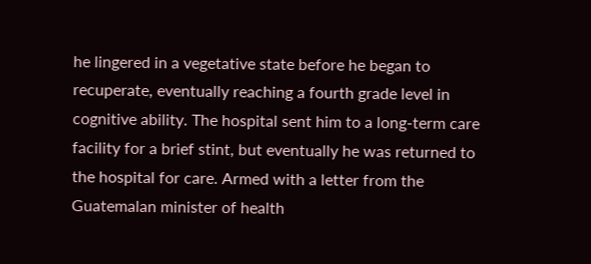he lingered in a vegetative state before he began to recuperate, eventually reaching a fourth grade level in cognitive ability. The hospital sent him to a long-term care facility for a brief stint, but eventually he was returned to the hospital for care. Armed with a letter from the Guatemalan minister of health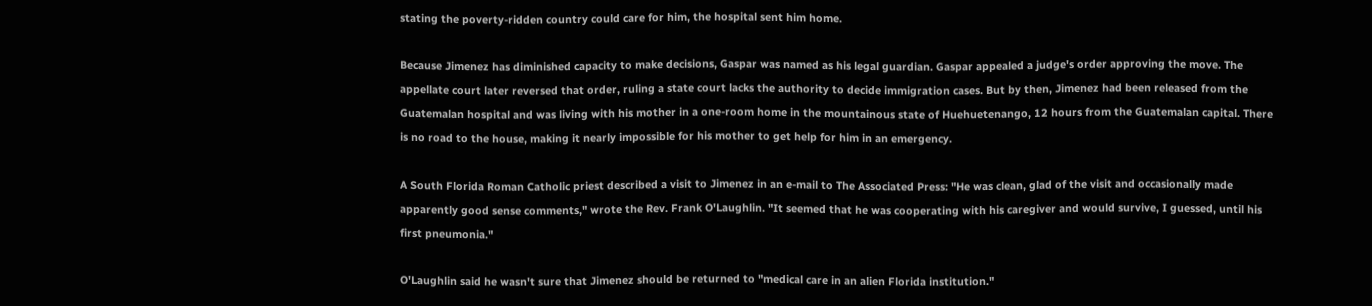stating the poverty-ridden country could care for him, the hospital sent him home.

Because Jimenez has diminished capacity to make decisions, Gaspar was named as his legal guardian. Gaspar appealed a judge's order approving the move. The appellate court later reversed that order, ruling a state court lacks the authority to decide immigration cases. But by then, Jimenez had been released from the Guatemalan hospital and was living with his mother in a one-room home in the mountainous state of Huehuetenango, 12 hours from the Guatemalan capital. There is no road to the house, making it nearly impossible for his mother to get help for him in an emergency.

A South Florida Roman Catholic priest described a visit to Jimenez in an e-mail to The Associated Press: "He was clean, glad of the visit and occasionally made apparently good sense comments," wrote the Rev. Frank O'Laughlin. "It seemed that he was cooperating with his caregiver and would survive, I guessed, until his first pneumonia."

O'Laughlin said he wasn't sure that Jimenez should be returned to "medical care in an alien Florida institution."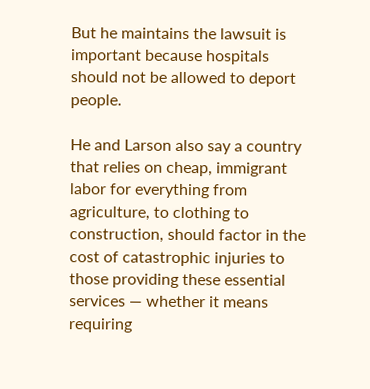But he maintains the lawsuit is important because hospitals should not be allowed to deport people.

He and Larson also say a country that relies on cheap, immigrant labor for everything from agriculture, to clothing to construction, should factor in the cost of catastrophic injuries to those providing these essential services — whether it means requiring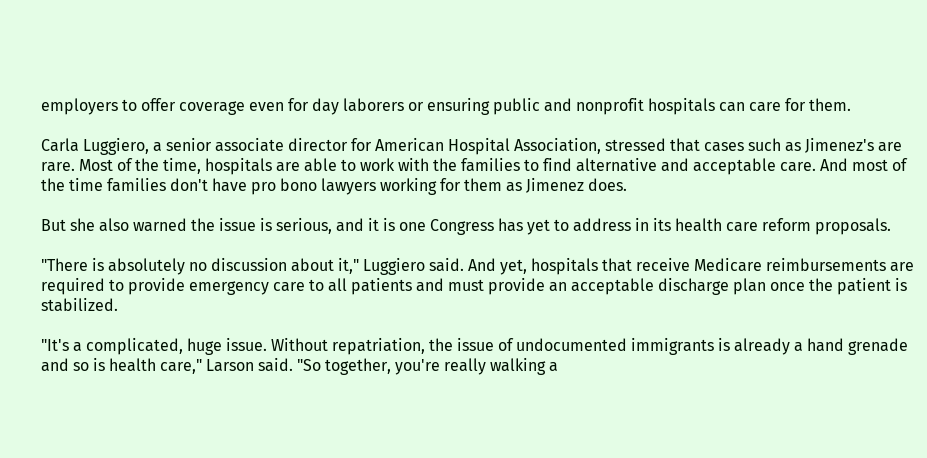employers to offer coverage even for day laborers or ensuring public and nonprofit hospitals can care for them.

Carla Luggiero, a senior associate director for American Hospital Association, stressed that cases such as Jimenez's are rare. Most of the time, hospitals are able to work with the families to find alternative and acceptable care. And most of the time families don't have pro bono lawyers working for them as Jimenez does.

But she also warned the issue is serious, and it is one Congress has yet to address in its health care reform proposals.

"There is absolutely no discussion about it," Luggiero said. And yet, hospitals that receive Medicare reimbursements are required to provide emergency care to all patients and must provide an acceptable discharge plan once the patient is stabilized.

"It's a complicated, huge issue. Without repatriation, the issue of undocumented immigrants is already a hand grenade and so is health care," Larson said. "So together, you're really walking a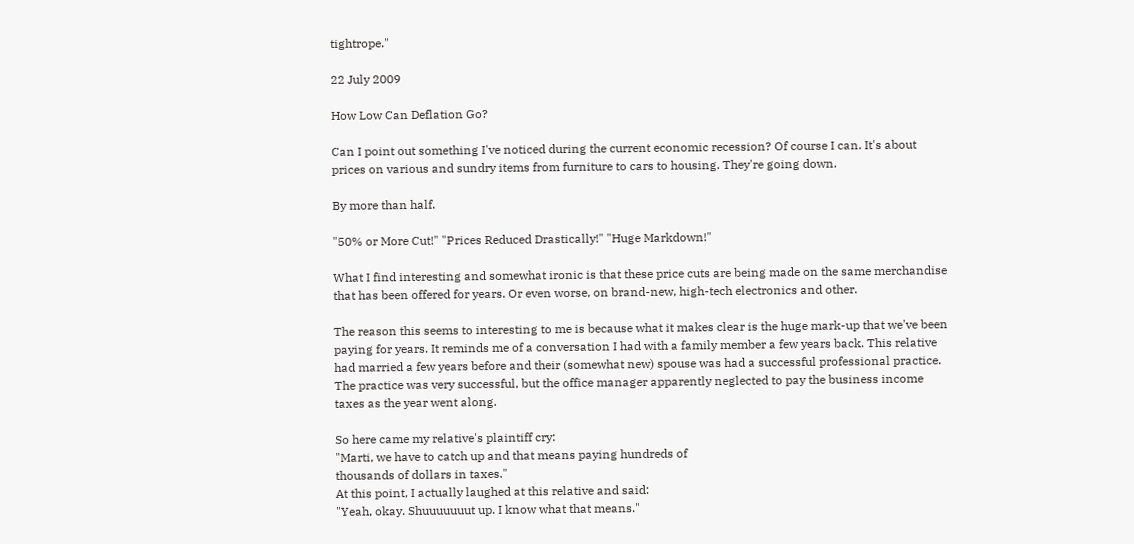tightrope."

22 July 2009

How Low Can Deflation Go?

Can I point out something I've noticed during the current economic recession? Of course I can. It's about prices on various and sundry items from furniture to cars to housing. They're going down.

By more than half.

"50% or More Cut!" "Prices Reduced Drastically!" "Huge Markdown!"

What I find interesting and somewhat ironic is that these price cuts are being made on the same merchandise that has been offered for years. Or even worse, on brand-new, high-tech electronics and other.

The reason this seems to interesting to me is because what it makes clear is the huge mark-up that we've been paying for years. It reminds me of a conversation I had with a family member a few years back. This relative had married a few years before and their (somewhat new) spouse was had a successful professional practice. The practice was very successful, but the office manager apparently neglected to pay the business income taxes as the year went along.

So here came my relative's plaintiff cry:
"Marti, we have to catch up and that means paying hundreds of
thousands of dollars in taxes."
At this point, I actually laughed at this relative and said:
"Yeah, okay. Shuuuuuuut up. I know what that means."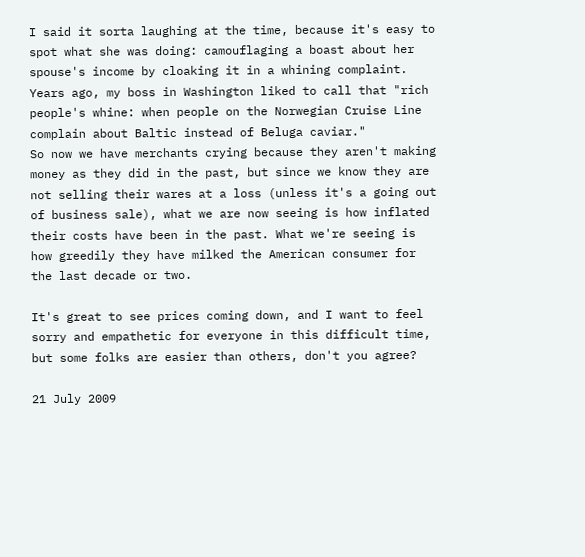I said it sorta laughing at the time, because it's easy to spot what she was doing: camouflaging a boast about her spouse's income by cloaking it in a whining complaint.
Years ago, my boss in Washington liked to call that "rich people's whine: when people on the Norwegian Cruise Line complain about Baltic instead of Beluga caviar."
So now we have merchants crying because they aren't making money as they did in the past, but since we know they are not selling their wares at a loss (unless it's a going out of business sale), what we are now seeing is how inflated their costs have been in the past. What we're seeing is how greedily they have milked the American consumer for the last decade or two.

It's great to see prices coming down, and I want to feel sorry and empathetic for everyone in this difficult time, but some folks are easier than others, don't you agree?

21 July 2009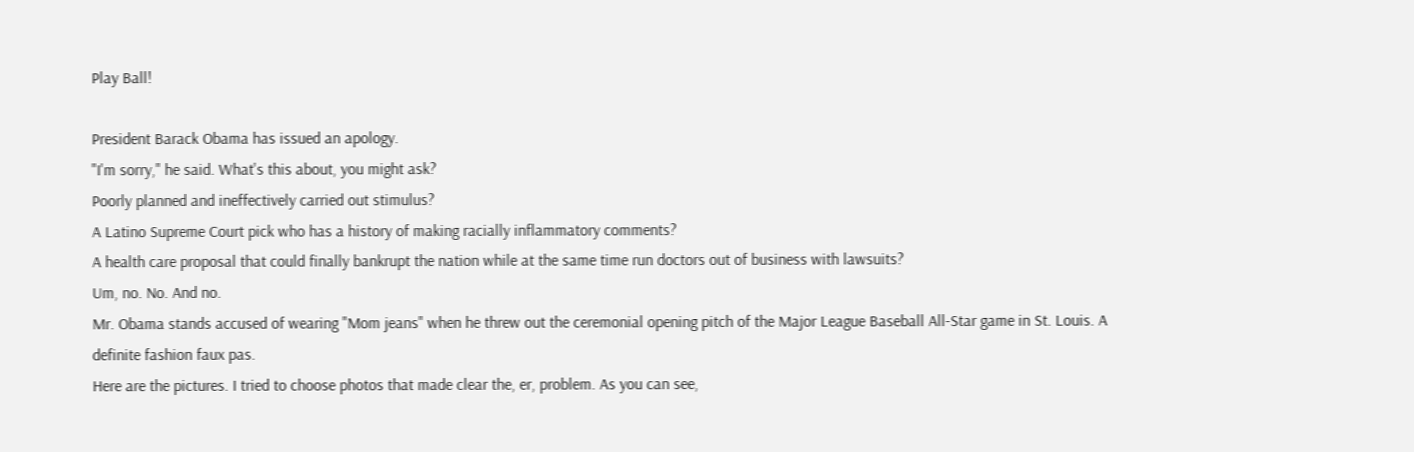Play Ball!

President Barack Obama has issued an apology.
"I'm sorry," he said. What's this about, you might ask?
Poorly planned and ineffectively carried out stimulus?
A Latino Supreme Court pick who has a history of making racially inflammatory comments?
A health care proposal that could finally bankrupt the nation while at the same time run doctors out of business with lawsuits?
Um, no. No. And no.
Mr. Obama stands accused of wearing "Mom jeans" when he threw out the ceremonial opening pitch of the Major League Baseball All-Star game in St. Louis. A definite fashion faux pas.
Here are the pictures. I tried to choose photos that made clear the, er, problem. As you can see,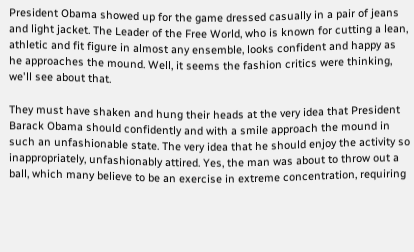President Obama showed up for the game dressed casually in a pair of jeans and light jacket. The Leader of the Free World, who is known for cutting a lean, athletic and fit figure in almost any ensemble, looks confident and happy as he approaches the mound. Well, it seems the fashion critics were thinking, we'll see about that.

They must have shaken and hung their heads at the very idea that President Barack Obama should confidently and with a smile approach the mound in such an unfashionable state. The very idea that he should enjoy the activity so inappropriately, unfashionably attired. Yes, the man was about to throw out a ball, which many believe to be an exercise in extreme concentration, requiring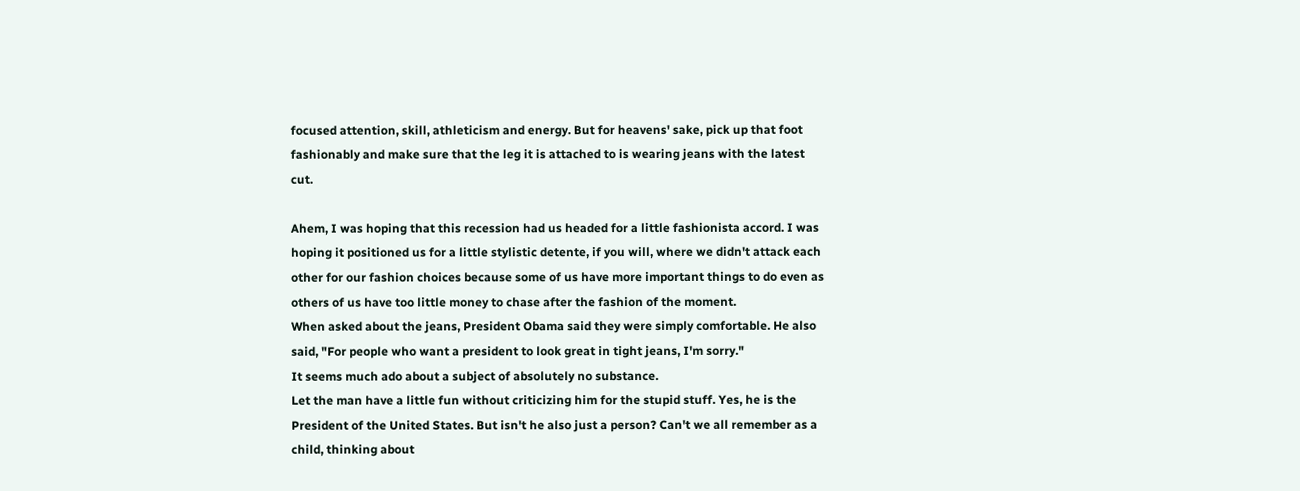focused attention, skill, athleticism and energy. But for heavens' sake, pick up that foot fashionably and make sure that the leg it is attached to is wearing jeans with the latest cut.

Ahem, I was hoping that this recession had us headed for a little fashionista accord. I was hoping it positioned us for a little stylistic detente, if you will, where we didn't attack each other for our fashion choices because some of us have more important things to do even as others of us have too little money to chase after the fashion of the moment.
When asked about the jeans, President Obama said they were simply comfortable. He also said, "For people who want a president to look great in tight jeans, I'm sorry."
It seems much ado about a subject of absolutely no substance.
Let the man have a little fun without criticizing him for the stupid stuff. Yes, he is the President of the United States. But isn't he also just a person? Can't we all remember as a child, thinking about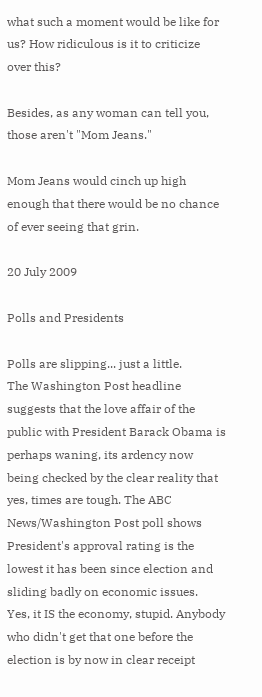what such a moment would be like for us? How ridiculous is it to criticize over this?

Besides, as any woman can tell you, those aren't "Mom Jeans."

Mom Jeans would cinch up high enough that there would be no chance of ever seeing that grin.

20 July 2009

Polls and Presidents

Polls are slipping... just a little.
The Washington Post headline suggests that the love affair of the public with President Barack Obama is perhaps waning, its ardency now being checked by the clear reality that yes, times are tough. The ABC News/Washington Post poll shows President's approval rating is the lowest it has been since election and sliding badly on economic issues.
Yes, it IS the economy, stupid. Anybody who didn't get that one before the election is by now in clear receipt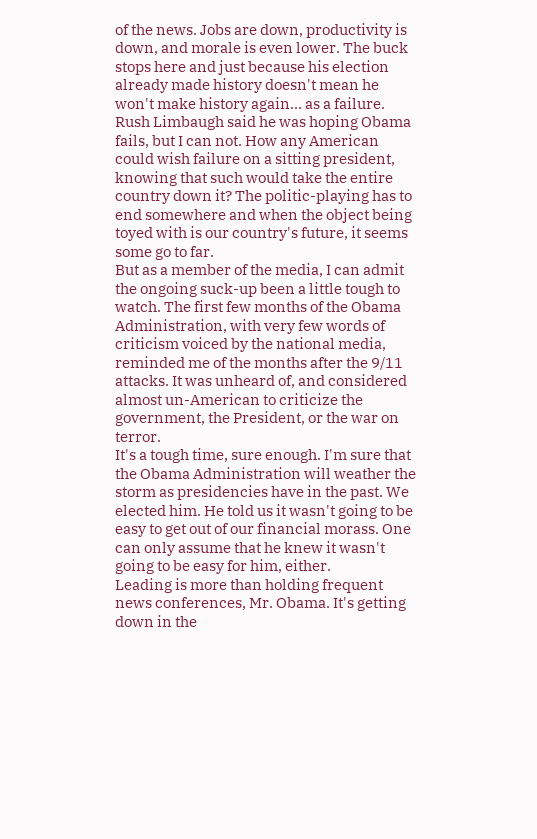of the news. Jobs are down, productivity is down, and morale is even lower. The buck stops here and just because his election already made history doesn't mean he won't make history again... as a failure.
Rush Limbaugh said he was hoping Obama fails, but I can not. How any American could wish failure on a sitting president, knowing that such would take the entire country down it? The politic-playing has to end somewhere and when the object being toyed with is our country's future, it seems some go to far.
But as a member of the media, I can admit the ongoing suck-up been a little tough to watch. The first few months of the Obama Administration, with very few words of criticism voiced by the national media, reminded me of the months after the 9/11 attacks. It was unheard of, and considered almost un-American to criticize the government, the President, or the war on terror.
It's a tough time, sure enough. I'm sure that the Obama Administration will weather the storm as presidencies have in the past. We elected him. He told us it wasn't going to be easy to get out of our financial morass. One can only assume that he knew it wasn't going to be easy for him, either.
Leading is more than holding frequent news conferences, Mr. Obama. It's getting down in the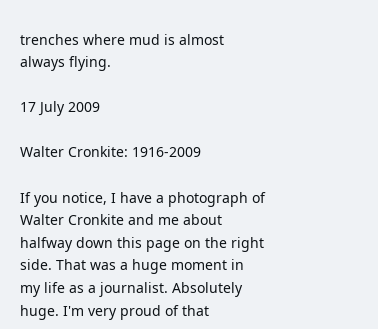trenches where mud is almost always flying.

17 July 2009

Walter Cronkite: 1916-2009

If you notice, I have a photograph of Walter Cronkite and me about halfway down this page on the right side. That was a huge moment in my life as a journalist. Absolutely huge. I'm very proud of that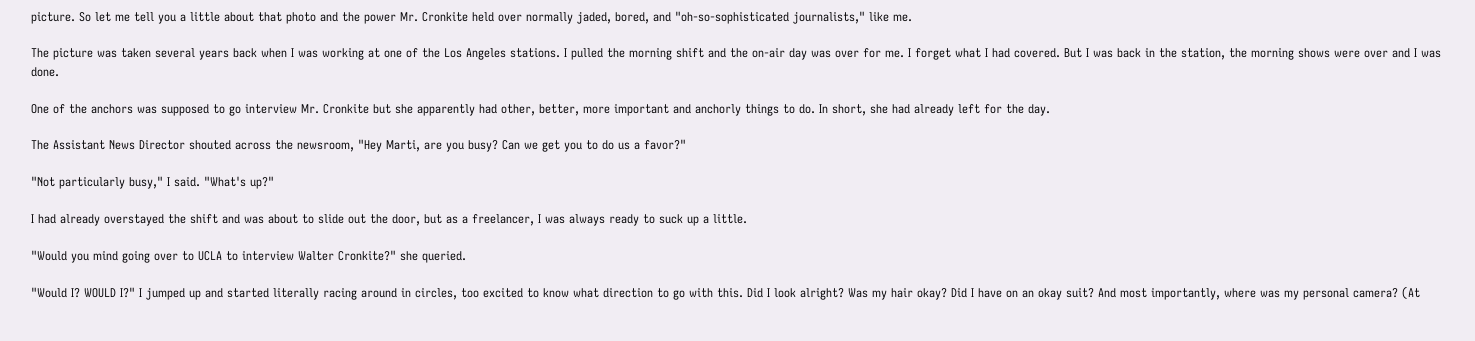picture. So let me tell you a little about that photo and the power Mr. Cronkite held over normally jaded, bored, and "oh-so-sophisticated journalists," like me.

The picture was taken several years back when I was working at one of the Los Angeles stations. I pulled the morning shift and the on-air day was over for me. I forget what I had covered. But I was back in the station, the morning shows were over and I was done.

One of the anchors was supposed to go interview Mr. Cronkite but she apparently had other, better, more important and anchorly things to do. In short, she had already left for the day.

The Assistant News Director shouted across the newsroom, "Hey Marti, are you busy? Can we get you to do us a favor?"

"Not particularly busy," I said. "What's up?"

I had already overstayed the shift and was about to slide out the door, but as a freelancer, I was always ready to suck up a little.

"Would you mind going over to UCLA to interview Walter Cronkite?" she queried.

"Would I? WOULD I?" I jumped up and started literally racing around in circles, too excited to know what direction to go with this. Did I look alright? Was my hair okay? Did I have on an okay suit? And most importantly, where was my personal camera? (At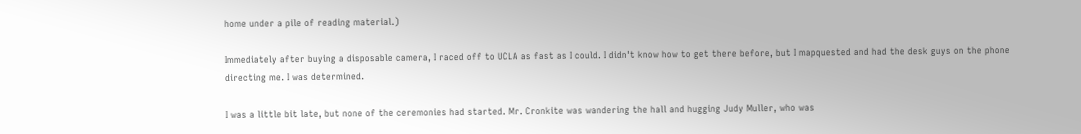home under a pile of reading material.)

Immediately after buying a disposable camera, I raced off to UCLA as fast as I could. I didn't know how to get there before, but I mapquested and had the desk guys on the phone directing me. I was determined.

I was a little bit late, but none of the ceremonies had started. Mr. Cronkite was wandering the hall and hugging Judy Muller, who was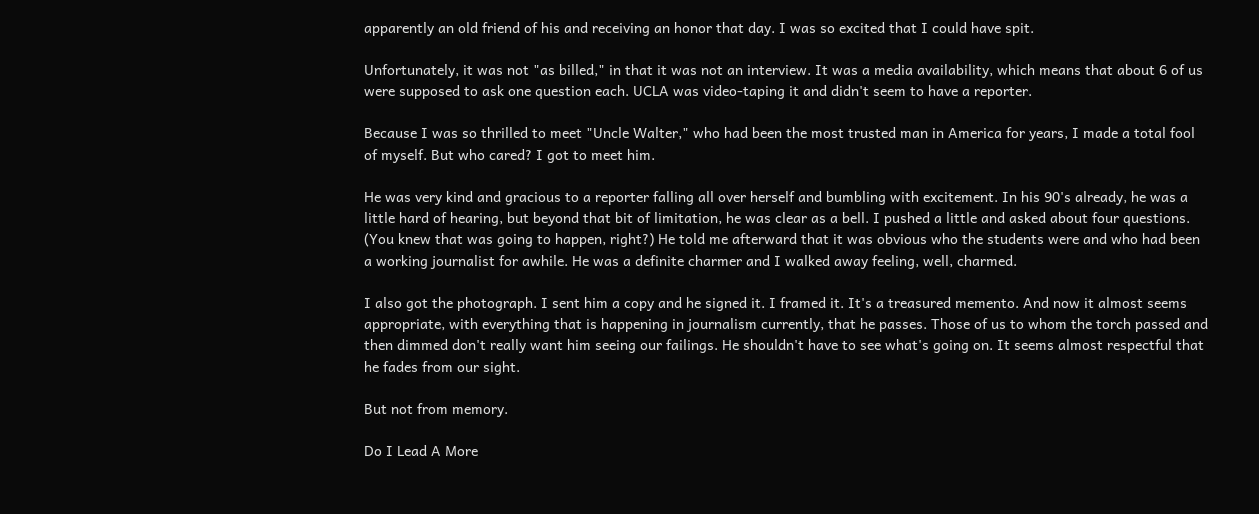apparently an old friend of his and receiving an honor that day. I was so excited that I could have spit.

Unfortunately, it was not "as billed," in that it was not an interview. It was a media availability, which means that about 6 of us were supposed to ask one question each. UCLA was video-taping it and didn't seem to have a reporter.

Because I was so thrilled to meet "Uncle Walter," who had been the most trusted man in America for years, I made a total fool of myself. But who cared? I got to meet him.

He was very kind and gracious to a reporter falling all over herself and bumbling with excitement. In his 90's already, he was a little hard of hearing, but beyond that bit of limitation, he was clear as a bell. I pushed a little and asked about four questions. (You knew that was going to happen, right?) He told me afterward that it was obvious who the students were and who had been a working journalist for awhile. He was a definite charmer and I walked away feeling, well, charmed.

I also got the photograph. I sent him a copy and he signed it. I framed it. It's a treasured memento. And now it almost seems appropriate, with everything that is happening in journalism currently, that he passes. Those of us to whom the torch passed and then dimmed don't really want him seeing our failings. He shouldn't have to see what's going on. It seems almost respectful that he fades from our sight.

But not from memory.

Do I Lead A More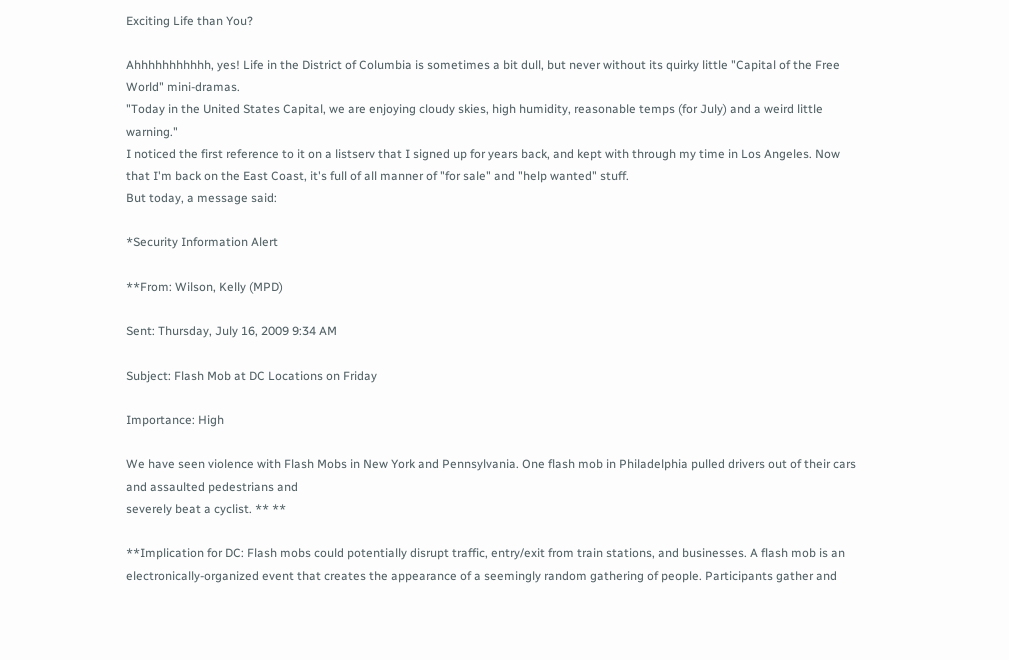Exciting Life than You?

Ahhhhhhhhhhh, yes! Life in the District of Columbia is sometimes a bit dull, but never without its quirky little "Capital of the Free World" mini-dramas.
"Today in the United States Capital, we are enjoying cloudy skies, high humidity, reasonable temps (for July) and a weird little warning."
I noticed the first reference to it on a listserv that I signed up for years back, and kept with through my time in Los Angeles. Now that I'm back on the East Coast, it's full of all manner of "for sale" and "help wanted" stuff.
But today, a message said:

*Security Information Alert

**From: Wilson, Kelly (MPD)

Sent: Thursday, July 16, 2009 9:34 AM

Subject: Flash Mob at DC Locations on Friday

Importance: High

We have seen violence with Flash Mobs in New York and Pennsylvania. One flash mob in Philadelphia pulled drivers out of their cars and assaulted pedestrians and
severely beat a cyclist. ** **

**Implication for DC: Flash mobs could potentially disrupt traffic, entry/exit from train stations, and businesses. A flash mob is an electronically-organized event that creates the appearance of a seemingly random gathering of people. Participants gather and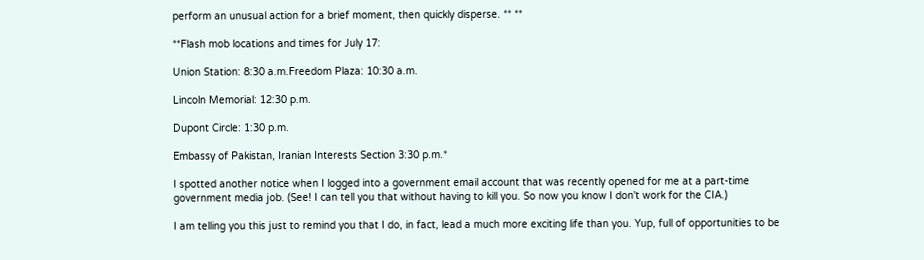perform an unusual action for a brief moment, then quickly disperse. ** **

**Flash mob locations and times for July 17:

Union Station: 8:30 a.m.Freedom Plaza: 10:30 a.m.

Lincoln Memorial: 12:30 p.m.

Dupont Circle: 1:30 p.m.

Embassy of Pakistan, Iranian Interests Section 3:30 p.m.*

I spotted another notice when I logged into a government email account that was recently opened for me at a part-time government media job. (See! I can tell you that without having to kill you. So now you know I don't work for the CIA.)

I am telling you this just to remind you that I do, in fact, lead a much more exciting life than you. Yup, full of opportunities to be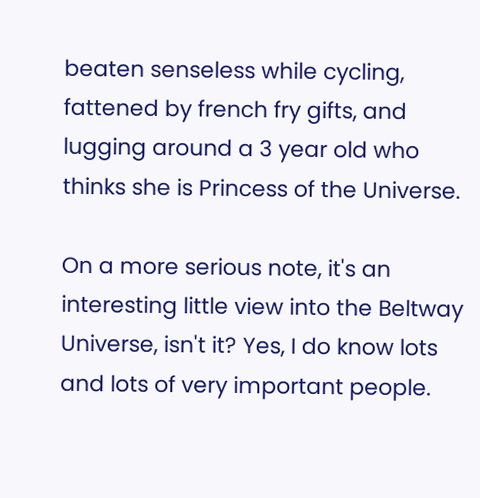beaten senseless while cycling, fattened by french fry gifts, and lugging around a 3 year old who thinks she is Princess of the Universe.

On a more serious note, it's an interesting little view into the Beltway Universe, isn't it? Yes, I do know lots and lots of very important people.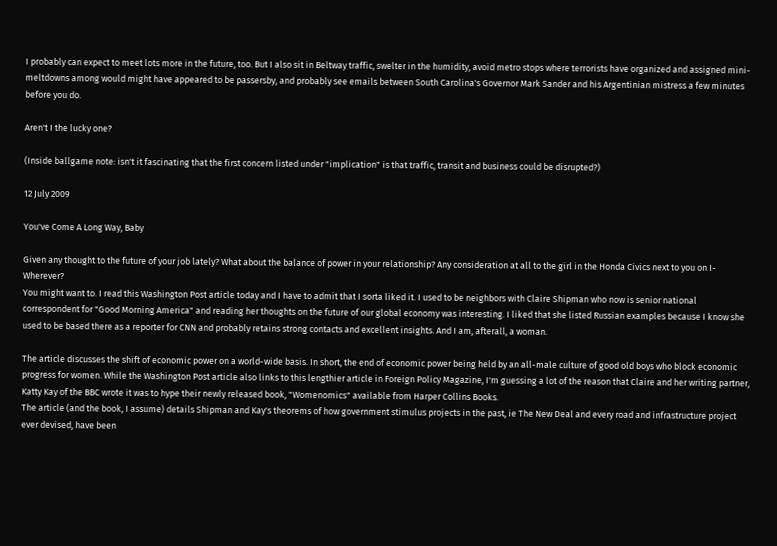I probably can expect to meet lots more in the future, too. But I also sit in Beltway traffic, swelter in the humidity, avoid metro stops where terrorists have organized and assigned mini-meltdowns among would might have appeared to be passersby, and probably see emails between South Carolina's Governor Mark Sander and his Argentinian mistress a few minutes before you do.

Aren't I the lucky one?

(Inside ballgame note: isn't it fascinating that the first concern listed under "implication" is that traffic, transit and business could be disrupted?)

12 July 2009

You've Come A Long Way, Baby

Given any thought to the future of your job lately? What about the balance of power in your relationship? Any consideration at all to the girl in the Honda Civics next to you on I-Wherever?
You might want to. I read this Washington Post article today and I have to admit that I sorta liked it. I used to be neighbors with Claire Shipman who now is senior national correspondent for "Good Morning America" and reading her thoughts on the future of our global economy was interesting. I liked that she listed Russian examples because I know she used to be based there as a reporter for CNN and probably retains strong contacts and excellent insights. And I am, afterall, a woman.

The article discusses the shift of economic power on a world-wide basis. In short, the end of economic power being held by an all-male culture of good old boys who block economic progress for women. While the Washington Post article also links to this lengthier article in Foreign Policy Magazine, I'm guessing a lot of the reason that Claire and her writing partner, Katty Kay of the BBC wrote it was to hype their newly released book, "Womenomics" available from Harper Collins Books.
The article (and the book, I assume) details Shipman and Kay's theorems of how government stimulus projects in the past, ie The New Deal and every road and infrastructure project ever devised, have been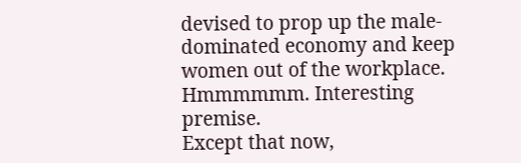devised to prop up the male-dominated economy and keep women out of the workplace.
Hmmmmmm. Interesting premise.
Except that now,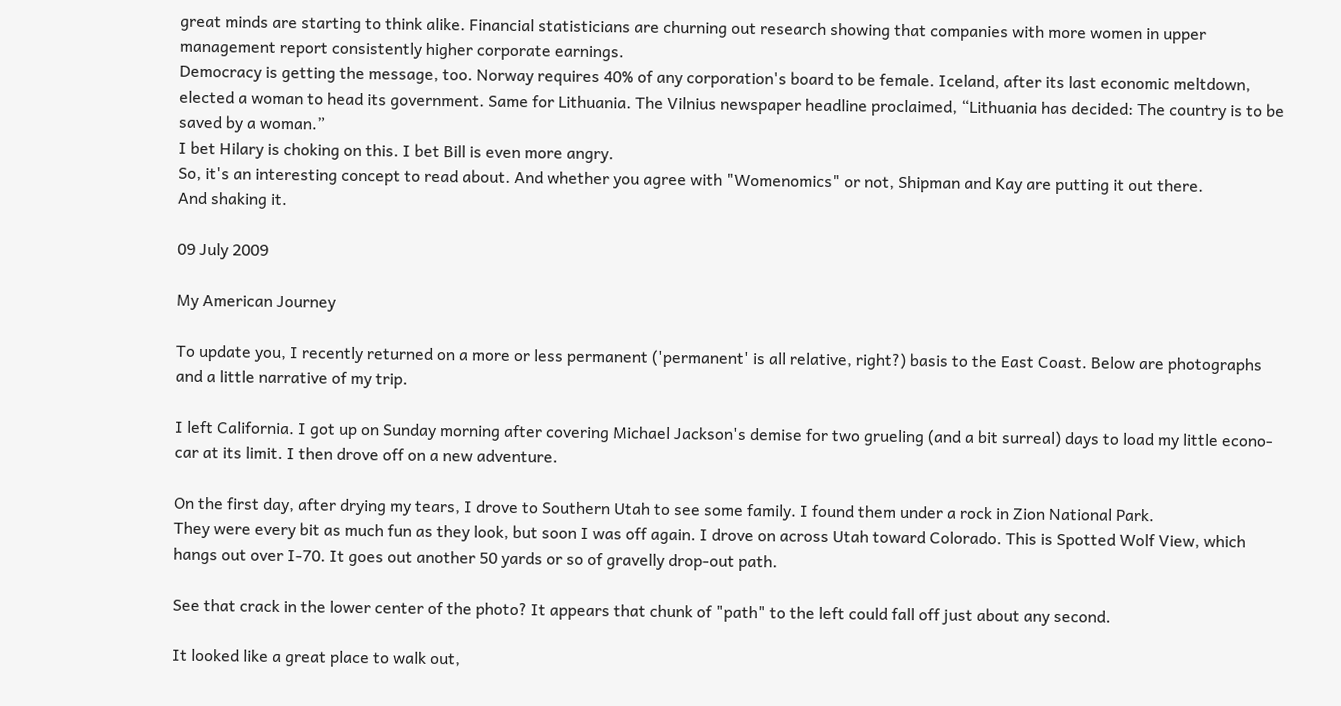great minds are starting to think alike. Financial statisticians are churning out research showing that companies with more women in upper management report consistently higher corporate earnings.
Democracy is getting the message, too. Norway requires 40% of any corporation's board to be female. Iceland, after its last economic meltdown, elected a woman to head its government. Same for Lithuania. The Vilnius newspaper headline proclaimed, “Lithuania has decided: The country is to be saved by a woman.”
I bet Hilary is choking on this. I bet Bill is even more angry.
So, it's an interesting concept to read about. And whether you agree with "Womenomics" or not, Shipman and Kay are putting it out there.
And shaking it.

09 July 2009

My American Journey

To update you, I recently returned on a more or less permanent ('permanent' is all relative, right?) basis to the East Coast. Below are photographs and a little narrative of my trip.

I left California. I got up on Sunday morning after covering Michael Jackson's demise for two grueling (and a bit surreal) days to load my little econo-car at its limit. I then drove off on a new adventure.

On the first day, after drying my tears, I drove to Southern Utah to see some family. I found them under a rock in Zion National Park.
They were every bit as much fun as they look, but soon I was off again. I drove on across Utah toward Colorado. This is Spotted Wolf View, which hangs out over I-70. It goes out another 50 yards or so of gravelly drop-out path.

See that crack in the lower center of the photo? It appears that chunk of "path" to the left could fall off just about any second.

It looked like a great place to walk out,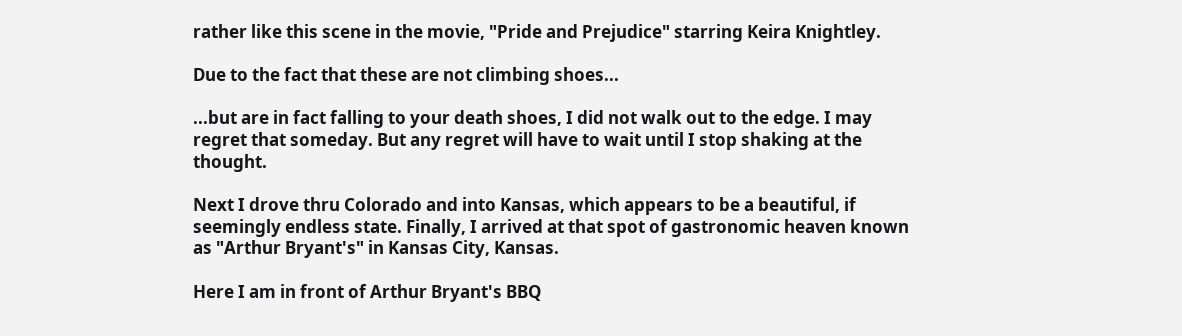rather like this scene in the movie, "Pride and Prejudice" starring Keira Knightley.

Due to the fact that these are not climbing shoes...

...but are in fact falling to your death shoes, I did not walk out to the edge. I may regret that someday. But any regret will have to wait until I stop shaking at the thought.

Next I drove thru Colorado and into Kansas, which appears to be a beautiful, if seemingly endless state. Finally, I arrived at that spot of gastronomic heaven known as "Arthur Bryant's" in Kansas City, Kansas.

Here I am in front of Arthur Bryant's BBQ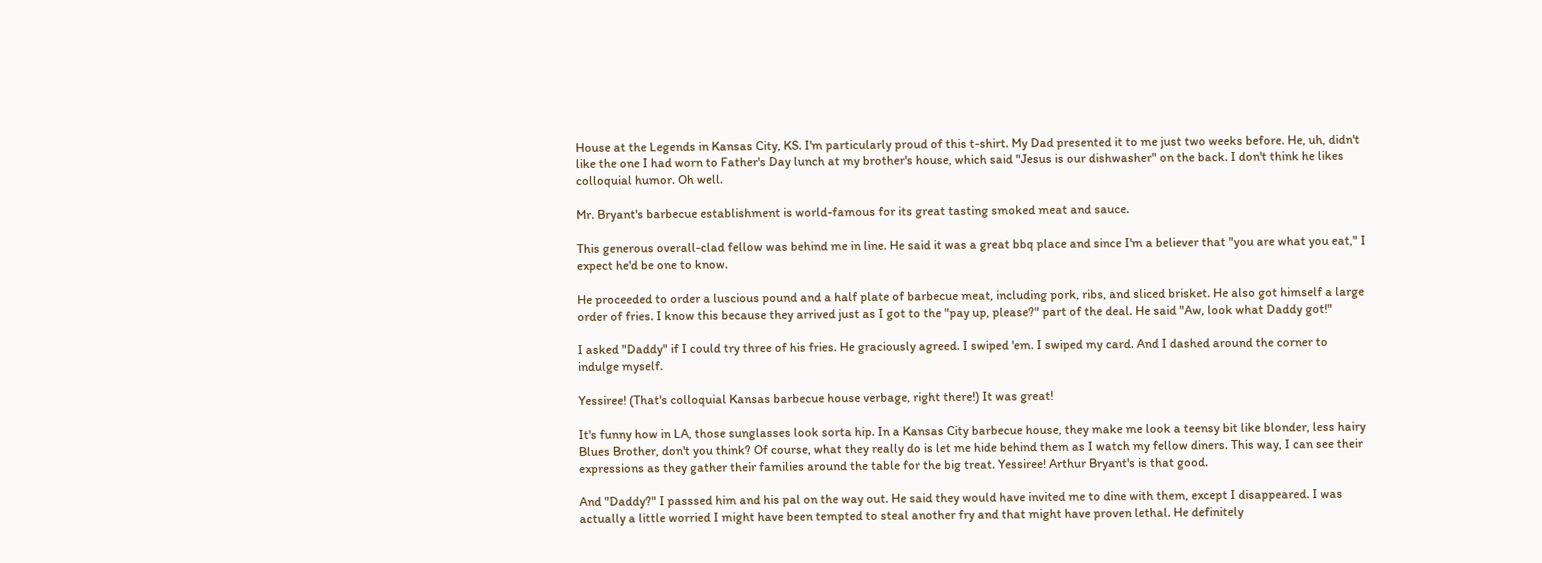House at the Legends in Kansas City, KS. I'm particularly proud of this t-shirt. My Dad presented it to me just two weeks before. He, uh, didn't like the one I had worn to Father's Day lunch at my brother's house, which said "Jesus is our dishwasher" on the back. I don't think he likes colloquial humor. Oh well.

Mr. Bryant's barbecue establishment is world-famous for its great tasting smoked meat and sauce.

This generous overall-clad fellow was behind me in line. He said it was a great bbq place and since I'm a believer that "you are what you eat," I expect he'd be one to know.

He proceeded to order a luscious pound and a half plate of barbecue meat, including pork, ribs, and sliced brisket. He also got himself a large order of fries. I know this because they arrived just as I got to the "pay up, please?" part of the deal. He said "Aw, look what Daddy got!"

I asked "Daddy" if I could try three of his fries. He graciously agreed. I swiped 'em. I swiped my card. And I dashed around the corner to indulge myself.

Yessiree! (That's colloquial Kansas barbecue house verbage, right there!) It was great!

It's funny how in LA, those sunglasses look sorta hip. In a Kansas City barbecue house, they make me look a teensy bit like blonder, less hairy Blues Brother, don't you think? Of course, what they really do is let me hide behind them as I watch my fellow diners. This way, I can see their expressions as they gather their families around the table for the big treat. Yessiree! Arthur Bryant's is that good.

And "Daddy?" I passsed him and his pal on the way out. He said they would have invited me to dine with them, except I disappeared. I was actually a little worried I might have been tempted to steal another fry and that might have proven lethal. He definitely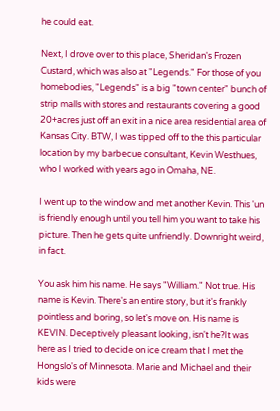he could eat.

Next, I drove over to this place, Sheridan's Frozen Custard, which was also at "Legends." For those of you homebodies, "Legends" is a big "town center" bunch of strip malls with stores and restaurants covering a good 20+acres just off an exit in a nice area residential area of Kansas City. BTW, I was tipped off to the this particular location by my barbecue consultant, Kevin Westhues, who I worked with years ago in Omaha, NE.

I went up to the window and met another Kevin. This 'un is friendly enough until you tell him you want to take his picture. Then he gets quite unfriendly. Downright weird, in fact.

You ask him his name. He says "William." Not true. His name is Kevin. There's an entire story, but it's frankly pointless and boring, so let's move on. His name is KEVIN. Deceptively pleasant looking, isn't he?It was here as I tried to decide on ice cream that I met the Hongslo's of Minnesota. Marie and Michael and their kids were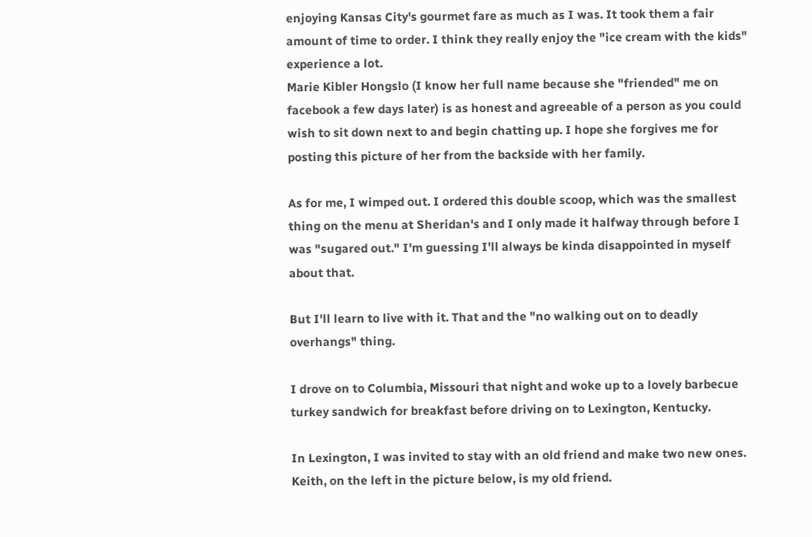enjoying Kansas City's gourmet fare as much as I was. It took them a fair amount of time to order. I think they really enjoy the "ice cream with the kids" experience a lot.
Marie Kibler Hongslo (I know her full name because she "friended" me on facebook a few days later) is as honest and agreeable of a person as you could wish to sit down next to and begin chatting up. I hope she forgives me for posting this picture of her from the backside with her family.

As for me, I wimped out. I ordered this double scoop, which was the smallest thing on the menu at Sheridan's and I only made it halfway through before I was "sugared out." I'm guessing I'll always be kinda disappointed in myself about that.

But I'll learn to live with it. That and the "no walking out on to deadly overhangs" thing.

I drove on to Columbia, Missouri that night and woke up to a lovely barbecue turkey sandwich for breakfast before driving on to Lexington, Kentucky.

In Lexington, I was invited to stay with an old friend and make two new ones. Keith, on the left in the picture below, is my old friend.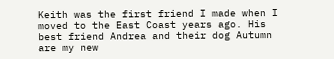Keith was the first friend I made when I moved to the East Coast years ago. His best friend Andrea and their dog Autumn are my new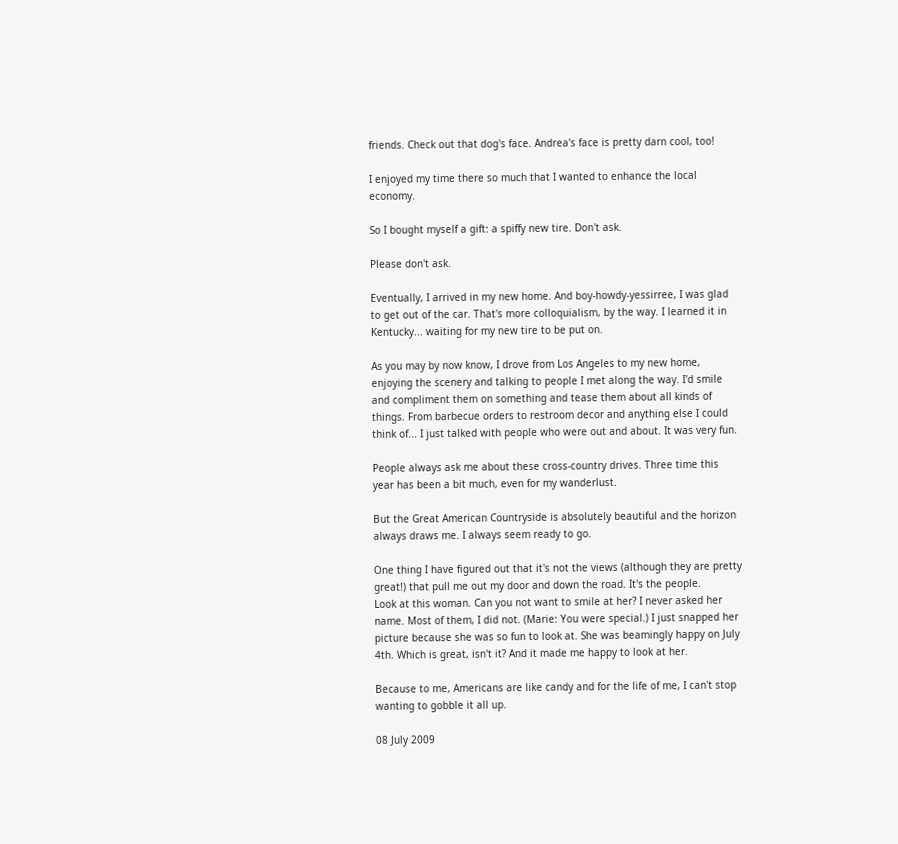friends. Check out that dog's face. Andrea's face is pretty darn cool, too!

I enjoyed my time there so much that I wanted to enhance the local economy.

So I bought myself a gift: a spiffy new tire. Don't ask.

Please don't ask.

Eventually, I arrived in my new home. And boy-howdy-yessirree, I was glad to get out of the car. That's more colloquialism, by the way. I learned it in Kentucky... waiting for my new tire to be put on.

As you may by now know, I drove from Los Angeles to my new home, enjoying the scenery and talking to people I met along the way. I'd smile and compliment them on something and tease them about all kinds of things. From barbecue orders to restroom decor and anything else I could think of... I just talked with people who were out and about. It was very fun.

People always ask me about these cross-country drives. Three time this year has been a bit much, even for my wanderlust.

But the Great American Countryside is absolutely beautiful and the horizon always draws me. I always seem ready to go.

One thing I have figured out that it's not the views (although they are pretty great!) that pull me out my door and down the road. It's the people.
Look at this woman. Can you not want to smile at her? I never asked her name. Most of them, I did not. (Marie: You were special.) I just snapped her picture because she was so fun to look at. She was beamingly happy on July 4th. Which is great, isn't it? And it made me happy to look at her.

Because to me, Americans are like candy and for the life of me, I can't stop wanting to gobble it all up.

08 July 2009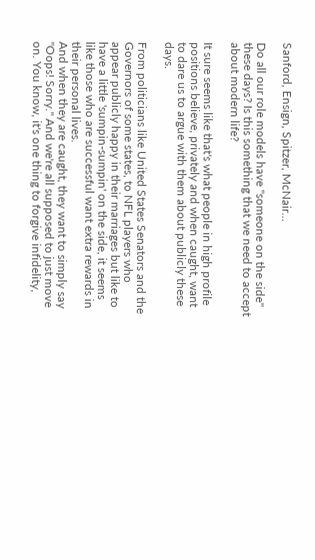Sanford, Ensign, Spitzer, McNair...

Do all our role models have "someone on the side" these days? Is this something that we need to accept about modern life?

It sure seems like that's what people in high profile positions believe, privately and when caught, want to dare us to argue with them about publicly these days.

From politicians like United States Senators and the Governors of some states, to NFL players who appear publicly happy in their marriages but like to have a little 'sumpin-sumpin' on the side, it seems like those who are successful want extra rewards in their personal lives.
And when they are caught, they want to simply say "Oops! Sorry." And we're all supposed to just move on. You know, it's one thing to forgive infidelity,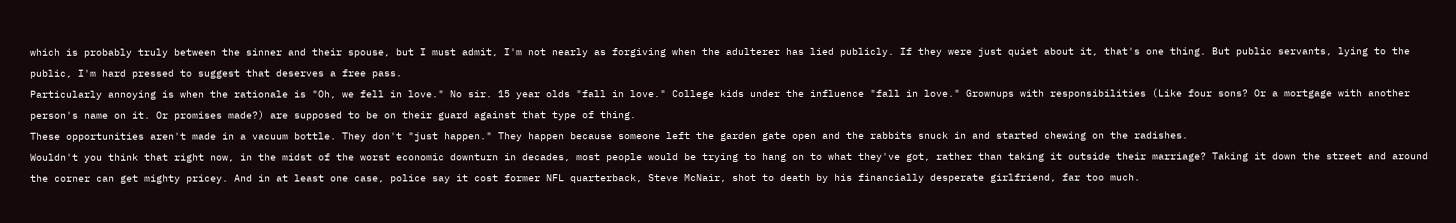which is probably truly between the sinner and their spouse, but I must admit, I'm not nearly as forgiving when the adulterer has lied publicly. If they were just quiet about it, that's one thing. But public servants, lying to the public, I'm hard pressed to suggest that deserves a free pass.
Particularly annoying is when the rationale is "Oh, we fell in love." No sir. 15 year olds "fall in love." College kids under the influence "fall in love." Grownups with responsibilities (Like four sons? Or a mortgage with another person's name on it. Or promises made?) are supposed to be on their guard against that type of thing.
These opportunities aren't made in a vacuum bottle. They don't "just happen." They happen because someone left the garden gate open and the rabbits snuck in and started chewing on the radishes.
Wouldn't you think that right now, in the midst of the worst economic downturn in decades, most people would be trying to hang on to what they've got, rather than taking it outside their marriage? Taking it down the street and around the corner can get mighty pricey. And in at least one case, police say it cost former NFL quarterback, Steve McNair, shot to death by his financially desperate girlfriend, far too much.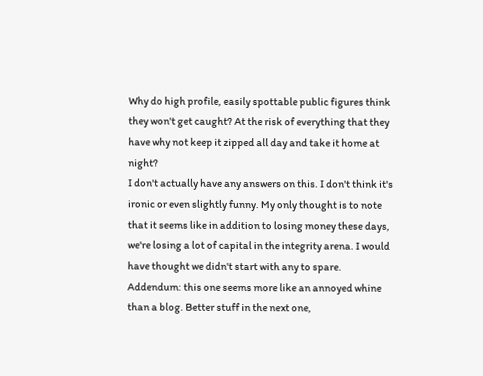Why do high profile, easily spottable public figures think they won't get caught? At the risk of everything that they have why not keep it zipped all day and take it home at night?
I don't actually have any answers on this. I don't think it's ironic or even slightly funny. My only thought is to note that it seems like in addition to losing money these days, we're losing a lot of capital in the integrity arena. I would have thought we didn't start with any to spare.
Addendum: this one seems more like an annoyed whine than a blog. Better stuff in the next one,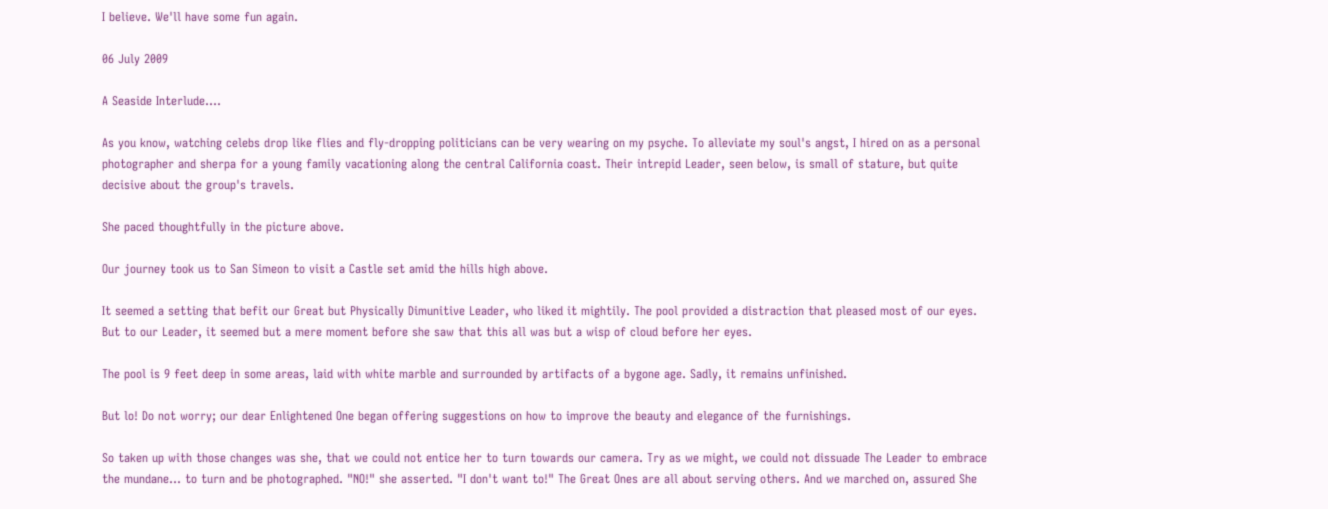I believe. We'll have some fun again.

06 July 2009

A Seaside Interlude....

As you know, watching celebs drop like flies and fly-dropping politicians can be very wearing on my psyche. To alleviate my soul's angst, I hired on as a personal photographer and sherpa for a young family vacationing along the central California coast. Their intrepid Leader, seen below, is small of stature, but quite decisive about the group's travels.

She paced thoughtfully in the picture above.

Our journey took us to San Simeon to visit a Castle set amid the hills high above.

It seemed a setting that befit our Great but Physically Dimunitive Leader, who liked it mightily. The pool provided a distraction that pleased most of our eyes. But to our Leader, it seemed but a mere moment before she saw that this all was but a wisp of cloud before her eyes.

The pool is 9 feet deep in some areas, laid with white marble and surrounded by artifacts of a bygone age. Sadly, it remains unfinished.

But lo! Do not worry; our dear Enlightened One began offering suggestions on how to improve the beauty and elegance of the furnishings.

So taken up with those changes was she, that we could not entice her to turn towards our camera. Try as we might, we could not dissuade The Leader to embrace the mundane... to turn and be photographed. "NO!" she asserted. "I don't want to!" The Great Ones are all about serving others. And we marched on, assured She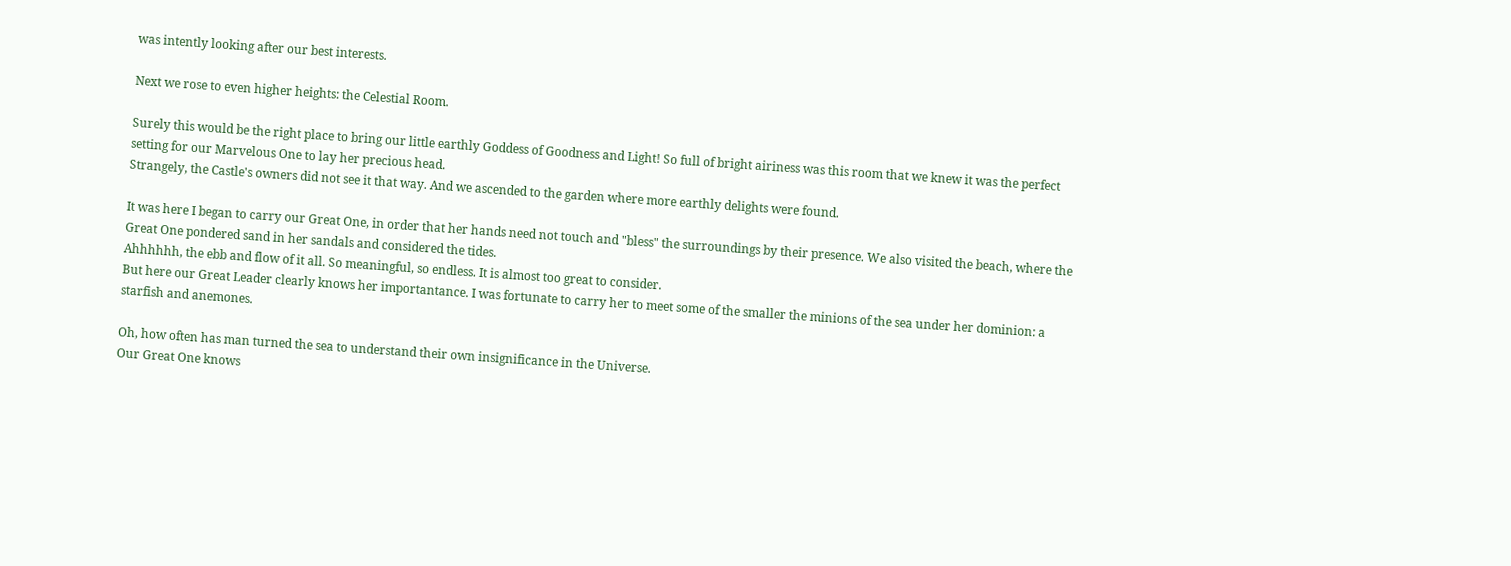was intently looking after our best interests.

Next we rose to even higher heights: the Celestial Room.

Surely this would be the right place to bring our little earthly Goddess of Goodness and Light! So full of bright airiness was this room that we knew it was the perfect setting for our Marvelous One to lay her precious head.
Strangely, the Castle's owners did not see it that way. And we ascended to the garden where more earthly delights were found.

It was here I began to carry our Great One, in order that her hands need not touch and "bless" the surroundings by their presence. We also visited the beach, where the Great One pondered sand in her sandals and considered the tides.
Ahhhhhh, the ebb and flow of it all. So meaningful, so endless. It is almost too great to consider.
But here our Great Leader clearly knows her importantance. I was fortunate to carry her to meet some of the smaller the minions of the sea under her dominion: a starfish and anemones.

Oh, how often has man turned the sea to understand their own insignificance in the Universe.
Our Great One knows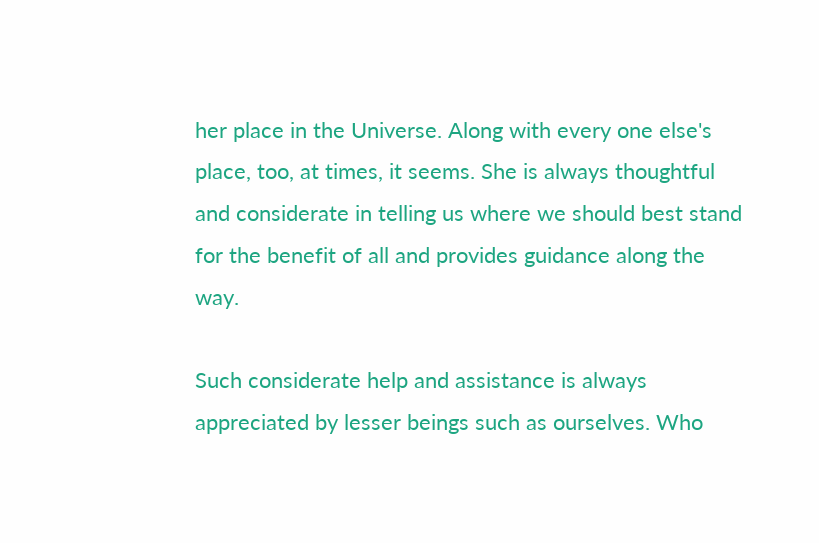her place in the Universe. Along with every one else's place, too, at times, it seems. She is always thoughtful and considerate in telling us where we should best stand for the benefit of all and provides guidance along the way.

Such considerate help and assistance is always appreciated by lesser beings such as ourselves. Who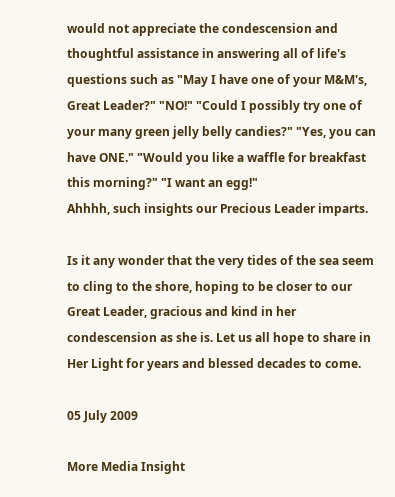would not appreciate the condescension and thoughtful assistance in answering all of life's questions such as "May I have one of your M&M's, Great Leader?" "NO!" "Could I possibly try one of your many green jelly belly candies?" "Yes, you can have ONE." "Would you like a waffle for breakfast this morning?" "I want an egg!"
Ahhhh, such insights our Precious Leader imparts.

Is it any wonder that the very tides of the sea seem to cling to the shore, hoping to be closer to our Great Leader, gracious and kind in her condescension as she is. Let us all hope to share in Her Light for years and blessed decades to come.

05 July 2009

More Media Insight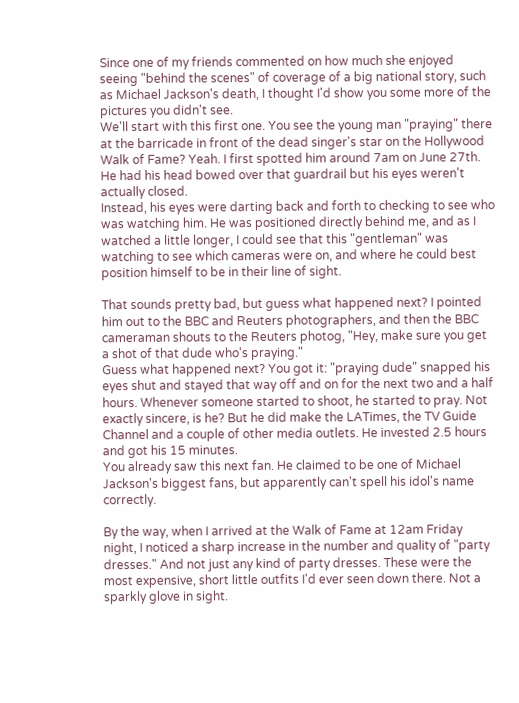Since one of my friends commented on how much she enjoyed seeing "behind the scenes" of coverage of a big national story, such as Michael Jackson's death, I thought I'd show you some more of the pictures you didn't see.
We'll start with this first one. You see the young man "praying" there at the barricade in front of the dead singer's star on the Hollywood Walk of Fame? Yeah. I first spotted him around 7am on June 27th. He had his head bowed over that guardrail but his eyes weren't actually closed.
Instead, his eyes were darting back and forth to checking to see who was watching him. He was positioned directly behind me, and as I watched a little longer, I could see that this "gentleman" was watching to see which cameras were on, and where he could best position himself to be in their line of sight.

That sounds pretty bad, but guess what happened next? I pointed him out to the BBC and Reuters photographers, and then the BBC cameraman shouts to the Reuters photog, "Hey, make sure you get a shot of that dude who's praying."
Guess what happened next? You got it: "praying dude" snapped his eyes shut and stayed that way off and on for the next two and a half hours. Whenever someone started to shoot, he started to pray. Not exactly sincere, is he? But he did make the LATimes, the TV Guide Channel and a couple of other media outlets. He invested 2.5 hours and got his 15 minutes.
You already saw this next fan. He claimed to be one of Michael Jackson's biggest fans, but apparently can't spell his idol's name correctly.

By the way, when I arrived at the Walk of Fame at 12am Friday night, I noticed a sharp increase in the number and quality of "party dresses." And not just any kind of party dresses. These were the most expensive, short little outfits I'd ever seen down there. Not a sparkly glove in sight.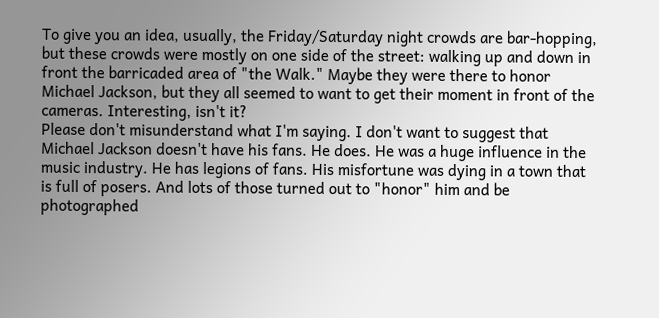To give you an idea, usually, the Friday/Saturday night crowds are bar-hopping, but these crowds were mostly on one side of the street: walking up and down in front the barricaded area of "the Walk." Maybe they were there to honor Michael Jackson, but they all seemed to want to get their moment in front of the cameras. Interesting, isn't it?
Please don't misunderstand what I'm saying. I don't want to suggest that Michael Jackson doesn't have his fans. He does. He was a huge influence in the music industry. He has legions of fans. His misfortune was dying in a town that is full of posers. And lots of those turned out to "honor" him and be photographed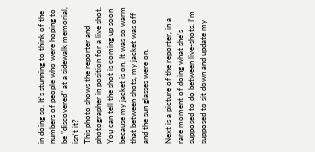in doing so. It's stunning to think of the numbers of people who were hoping to be "discovered" at a sidewalk memorial, isn't it?
This photo shows the reporter and photographer in position for a live shot. You can tell the shot is coming up soon because my jacket is on. It was so warm that between shots, my jacket was off and the sun glasses were on.

Next is a picture of the reporter, in a rare moment of doing what she's supposed to do between live-shots. I'm supposed to sit down and update my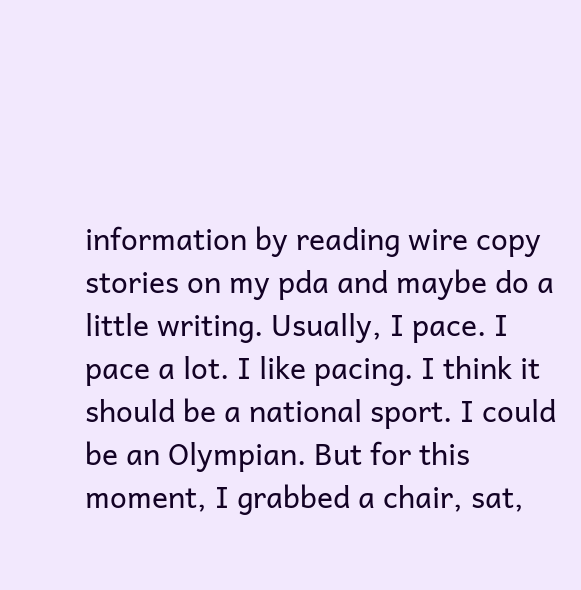information by reading wire copy stories on my pda and maybe do a little writing. Usually, I pace. I pace a lot. I like pacing. I think it should be a national sport. I could be an Olympian. But for this moment, I grabbed a chair, sat,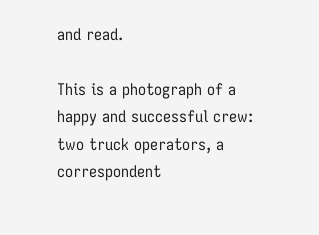and read.

This is a photograph of a happy and successful crew: two truck operators, a correspondent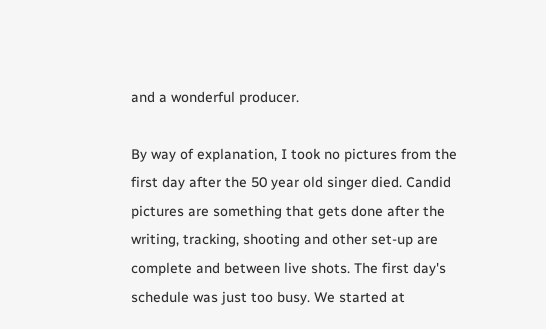and a wonderful producer.

By way of explanation, I took no pictures from the first day after the 50 year old singer died. Candid pictures are something that gets done after the writing, tracking, shooting and other set-up are complete and between live shots. The first day's schedule was just too busy. We started at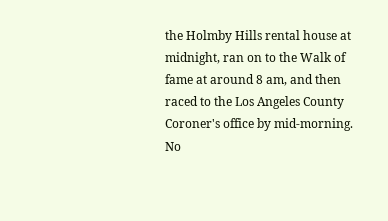the Holmby Hills rental house at midnight, ran on to the Walk of fame at around 8 am, and then raced to the Los Angeles County Coroner's office by mid-morning. No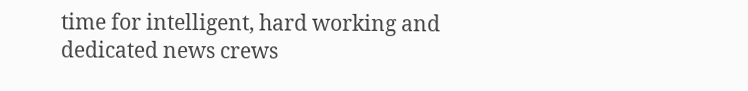time for intelligent, hard working and dedicated news crews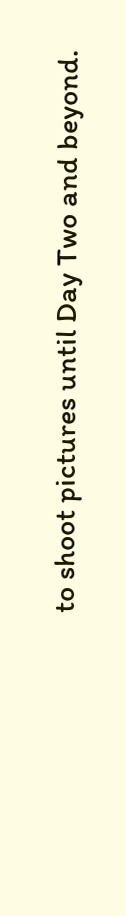to shoot pictures until Day Two and beyond.